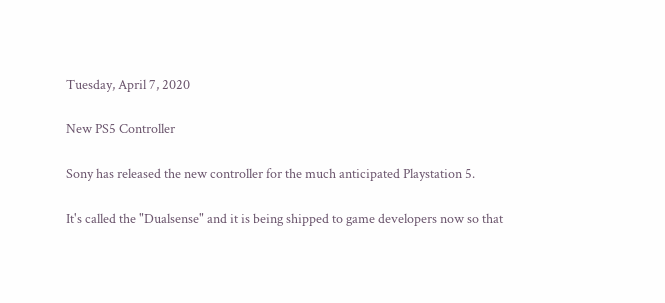Tuesday, April 7, 2020

New PS5 Controller

Sony has released the new controller for the much anticipated Playstation 5.

It's called the "Dualsense" and it is being shipped to game developers now so that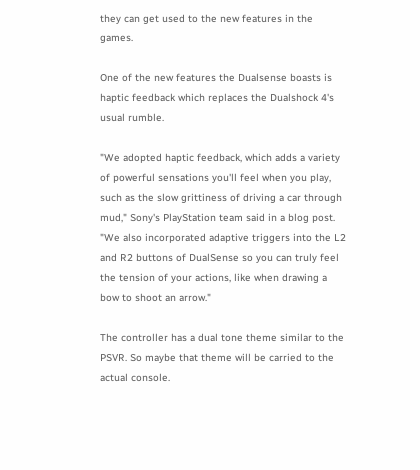they can get used to the new features in the games.

One of the new features the Dualsense boasts is haptic feedback which replaces the Dualshock 4's usual rumble.

"We adopted haptic feedback, which adds a variety of powerful sensations you'll feel when you play, such as the slow grittiness of driving a car through mud," Sony's PlayStation team said in a blog post. "We also incorporated adaptive triggers into the L2 and R2 buttons of DualSense so you can truly feel the tension of your actions, like when drawing a bow to shoot an arrow."

The controller has a dual tone theme similar to the PSVR. So maybe that theme will be carried to the actual console.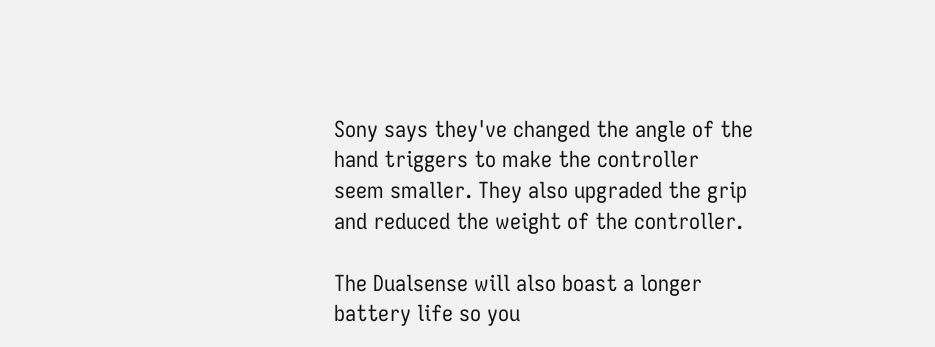Sony says they've changed the angle of the hand triggers to make the controller seem smaller. They also upgraded the grip and reduced the weight of the controller.

The Dualsense will also boast a longer battery life so you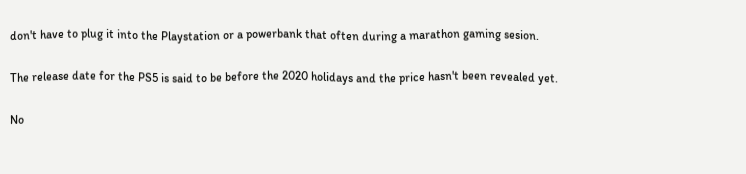don't have to plug it into the Playstation or a powerbank that often during a marathon gaming sesion.

The release date for the PS5 is said to be before the 2020 holidays and the price hasn't been revealed yet.

No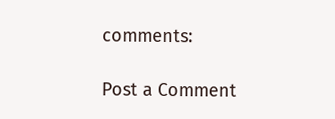comments:

Post a Comment